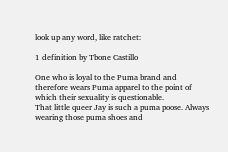look up any word, like ratchet:

1 definition by Tbone Castillo

One who is loyal to the Puma brand and therefore wears Puma apparel to the point of which their sexuality is questionable.
That little queer Jay is such a puma poose. Always wearing those puma shoes and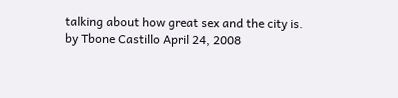talking about how great sex and the city is.
by Tbone Castillo April 24, 2008